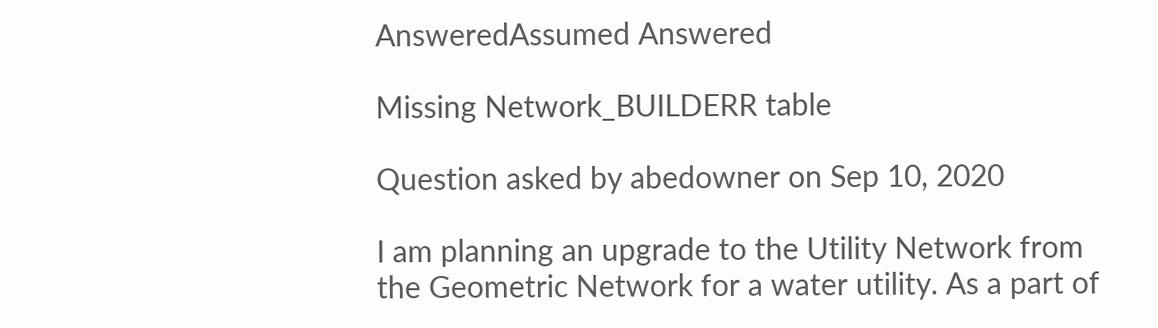AnsweredAssumed Answered

Missing Network_BUILDERR table

Question asked by abedowner on Sep 10, 2020

I am planning an upgrade to the Utility Network from the Geometric Network for a water utility. As a part of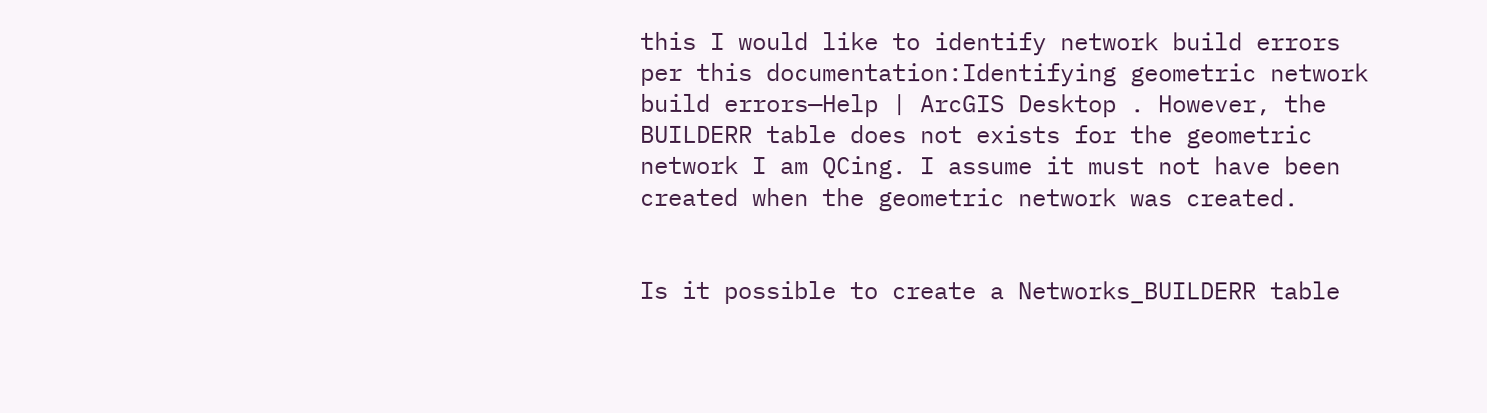this I would like to identify network build errors per this documentation:Identifying geometric network build errors—Help | ArcGIS Desktop . However, the BUILDERR table does not exists for the geometric network I am QCing. I assume it must not have been created when the geometric network was created.


Is it possible to create a Networks_BUILDERR table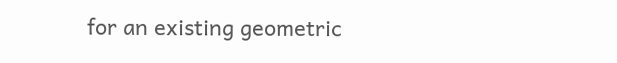for an existing geometric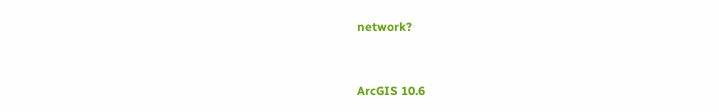network?


ArcGIS 10.6